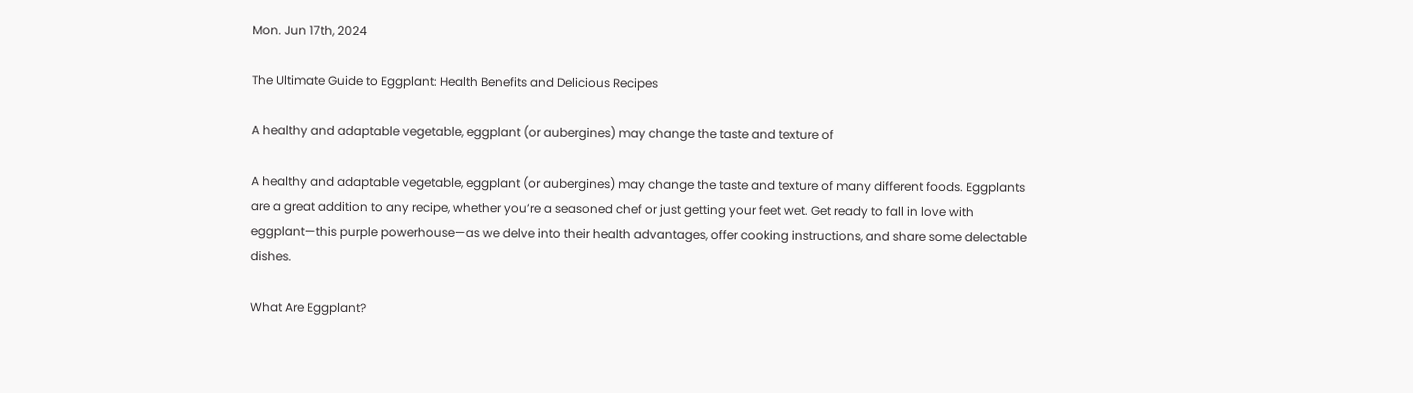Mon. Jun 17th, 2024

The Ultimate Guide to Eggplant: Health Benefits and Delicious Recipes

A healthy and adaptable vegetable, eggplant (or aubergines) may change the taste and texture of

A healthy and adaptable vegetable, eggplant (or aubergines) may change the taste and texture of many different foods. Eggplants are a great addition to any recipe, whether you’re a seasoned chef or just getting your feet wet. Get ready to fall in love with eggplant—this purple powerhouse—as we delve into their health advantages, offer cooking instructions, and share some delectable dishes.

What Are Eggplant?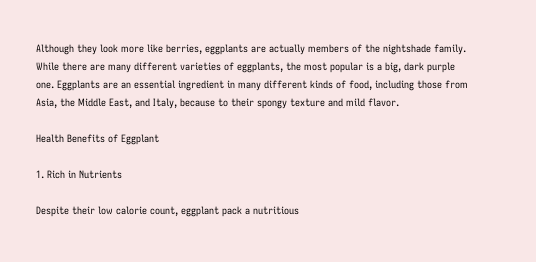Although they look more like berries, eggplants are actually members of the nightshade family. While there are many different varieties of eggplants, the most popular is a big, dark purple one. Eggplants are an essential ingredient in many different kinds of food, including those from Asia, the Middle East, and Italy, because to their spongy texture and mild flavor.

Health Benefits of Eggplant

1. Rich in Nutrients

Despite their low calorie count, eggplant pack a nutritious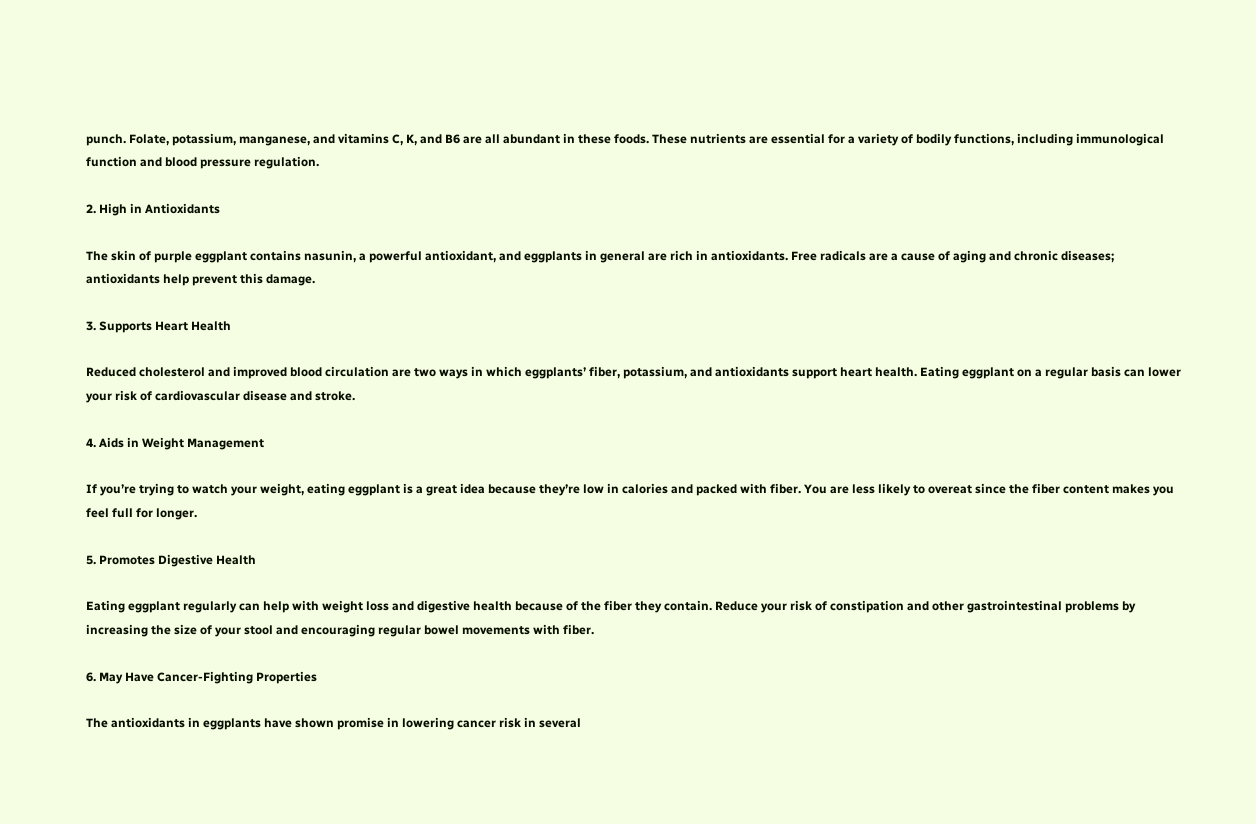punch. Folate, potassium, manganese, and vitamins C, K, and B6 are all abundant in these foods. These nutrients are essential for a variety of bodily functions, including immunological function and blood pressure regulation.

2. High in Antioxidants

The skin of purple eggplant contains nasunin, a powerful antioxidant, and eggplants in general are rich in antioxidants. Free radicals are a cause of aging and chronic diseases; antioxidants help prevent this damage.

3. Supports Heart Health

Reduced cholesterol and improved blood circulation are two ways in which eggplants’ fiber, potassium, and antioxidants support heart health. Eating eggplant on a regular basis can lower your risk of cardiovascular disease and stroke.

4. Aids in Weight Management

If you’re trying to watch your weight, eating eggplant is a great idea because they’re low in calories and packed with fiber. You are less likely to overeat since the fiber content makes you feel full for longer.

5. Promotes Digestive Health

Eating eggplant regularly can help with weight loss and digestive health because of the fiber they contain. Reduce your risk of constipation and other gastrointestinal problems by increasing the size of your stool and encouraging regular bowel movements with fiber.

6. May Have Cancer-Fighting Properties

The antioxidants in eggplants have shown promise in lowering cancer risk in several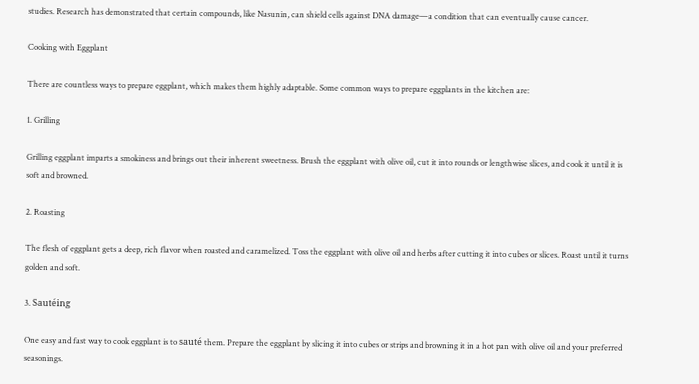studies. Research has demonstrated that certain compounds, like Nasunin, can shield cells against DNA damage—a condition that can eventually cause cancer.

Cooking with Eggplant

There are countless ways to prepare eggplant, which makes them highly adaptable. Some common ways to prepare eggplants in the kitchen are:

1. Grilling

Grilling eggplant imparts a smokiness and brings out their inherent sweetness. Brush the eggplant with olive oil, cut it into rounds or lengthwise slices, and cook it until it is soft and browned.

2. Roasting

The flesh of eggplant gets a deep, rich flavor when roasted and caramelized. Toss the eggplant with olive oil and herbs after cutting it into cubes or slices. Roast until it turns golden and soft.

3. Sautéing

One easy and fast way to cook eggplant is to sauté them. Prepare the eggplant by slicing it into cubes or strips and browning it in a hot pan with olive oil and your preferred seasonings.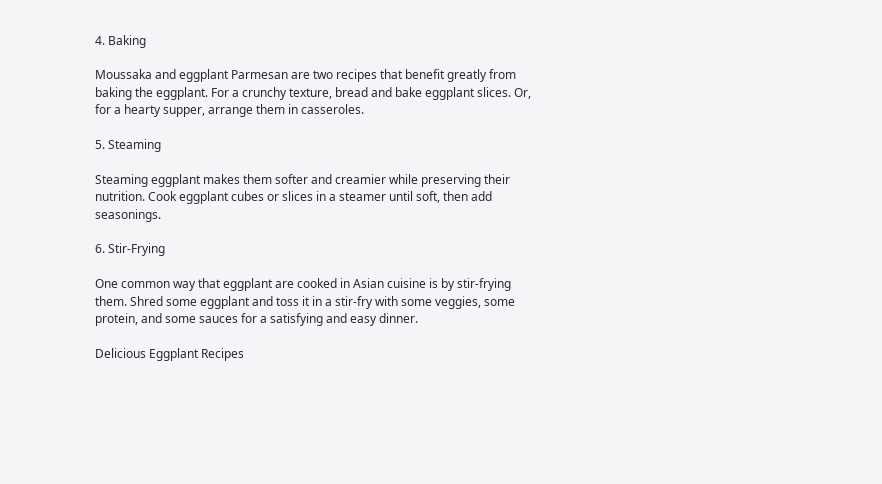4. Baking

Moussaka and eggplant Parmesan are two recipes that benefit greatly from baking the eggplant. For a crunchy texture, bread and bake eggplant slices. Or, for a hearty supper, arrange them in casseroles.

5. Steaming

Steaming eggplant makes them softer and creamier while preserving their nutrition. Cook eggplant cubes or slices in a steamer until soft, then add seasonings.

6. Stir-Frying

One common way that eggplant are cooked in Asian cuisine is by stir-frying them. Shred some eggplant and toss it in a stir-fry with some veggies, some protein, and some sauces for a satisfying and easy dinner.

Delicious Eggplant Recipes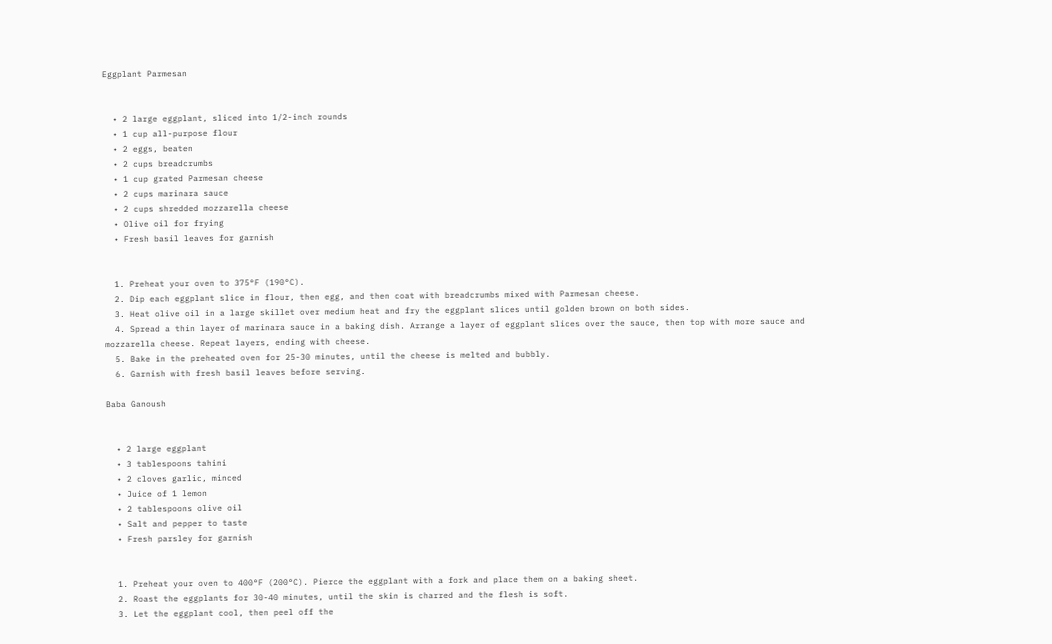Eggplant Parmesan


  • 2 large eggplant, sliced into 1/2-inch rounds
  • 1 cup all-purpose flour
  • 2 eggs, beaten
  • 2 cups breadcrumbs
  • 1 cup grated Parmesan cheese
  • 2 cups marinara sauce
  • 2 cups shredded mozzarella cheese
  • Olive oil for frying
  • Fresh basil leaves for garnish


  1. Preheat your oven to 375°F (190°C).
  2. Dip each eggplant slice in flour, then egg, and then coat with breadcrumbs mixed with Parmesan cheese.
  3. Heat olive oil in a large skillet over medium heat and fry the eggplant slices until golden brown on both sides.
  4. Spread a thin layer of marinara sauce in a baking dish. Arrange a layer of eggplant slices over the sauce, then top with more sauce and mozzarella cheese. Repeat layers, ending with cheese.
  5. Bake in the preheated oven for 25-30 minutes, until the cheese is melted and bubbly.
  6. Garnish with fresh basil leaves before serving.

Baba Ganoush


  • 2 large eggplant
  • 3 tablespoons tahini
  • 2 cloves garlic, minced
  • Juice of 1 lemon
  • 2 tablespoons olive oil
  • Salt and pepper to taste
  • Fresh parsley for garnish


  1. Preheat your oven to 400°F (200°C). Pierce the eggplant with a fork and place them on a baking sheet.
  2. Roast the eggplants for 30-40 minutes, until the skin is charred and the flesh is soft.
  3. Let the eggplant cool, then peel off the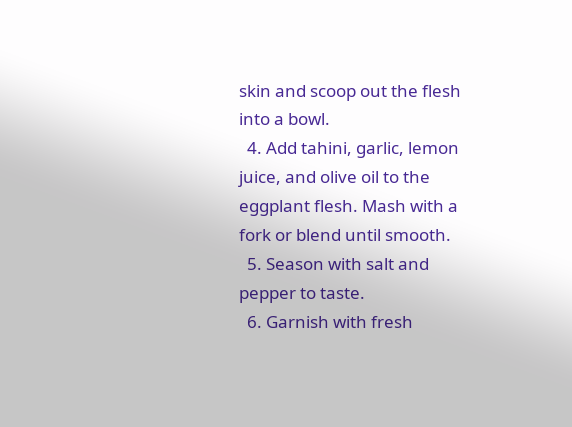skin and scoop out the flesh into a bowl.
  4. Add tahini, garlic, lemon juice, and olive oil to the eggplant flesh. Mash with a fork or blend until smooth.
  5. Season with salt and pepper to taste.
  6. Garnish with fresh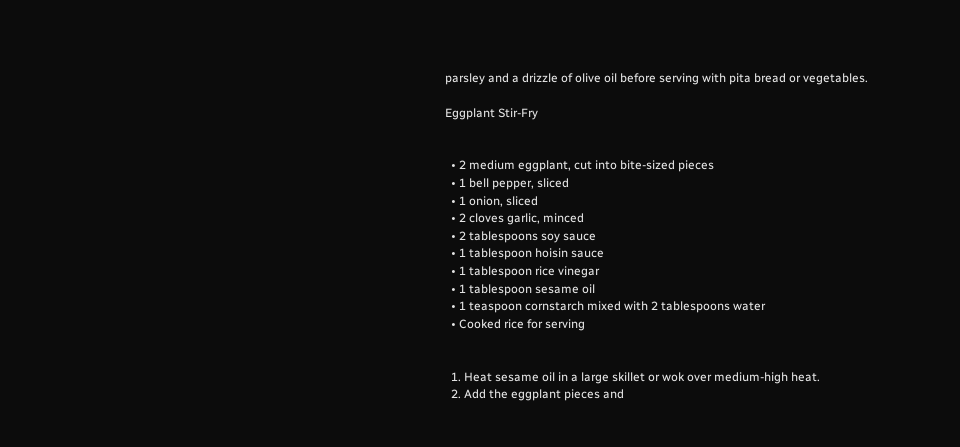parsley and a drizzle of olive oil before serving with pita bread or vegetables.

Eggplant Stir-Fry


  • 2 medium eggplant, cut into bite-sized pieces
  • 1 bell pepper, sliced
  • 1 onion, sliced
  • 2 cloves garlic, minced
  • 2 tablespoons soy sauce
  • 1 tablespoon hoisin sauce
  • 1 tablespoon rice vinegar
  • 1 tablespoon sesame oil
  • 1 teaspoon cornstarch mixed with 2 tablespoons water
  • Cooked rice for serving


  1. Heat sesame oil in a large skillet or wok over medium-high heat.
  2. Add the eggplant pieces and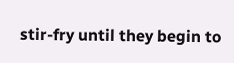stir-fry until they begin to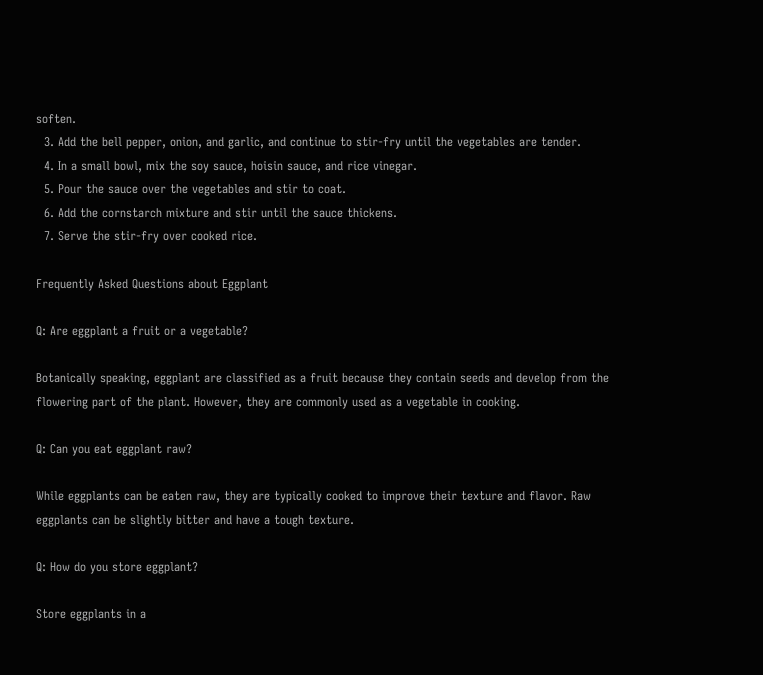soften.
  3. Add the bell pepper, onion, and garlic, and continue to stir-fry until the vegetables are tender.
  4. In a small bowl, mix the soy sauce, hoisin sauce, and rice vinegar.
  5. Pour the sauce over the vegetables and stir to coat.
  6. Add the cornstarch mixture and stir until the sauce thickens.
  7. Serve the stir-fry over cooked rice.

Frequently Asked Questions about Eggplant

Q: Are eggplant a fruit or a vegetable?

Botanically speaking, eggplant are classified as a fruit because they contain seeds and develop from the flowering part of the plant. However, they are commonly used as a vegetable in cooking.

Q: Can you eat eggplant raw?

While eggplants can be eaten raw, they are typically cooked to improve their texture and flavor. Raw eggplants can be slightly bitter and have a tough texture.

Q: How do you store eggplant?

Store eggplants in a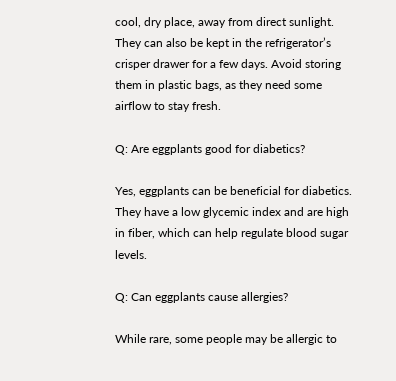cool, dry place, away from direct sunlight. They can also be kept in the refrigerator’s crisper drawer for a few days. Avoid storing them in plastic bags, as they need some airflow to stay fresh.

Q: Are eggplants good for diabetics?

Yes, eggplants can be beneficial for diabetics. They have a low glycemic index and are high in fiber, which can help regulate blood sugar levels.

Q: Can eggplants cause allergies?

While rare, some people may be allergic to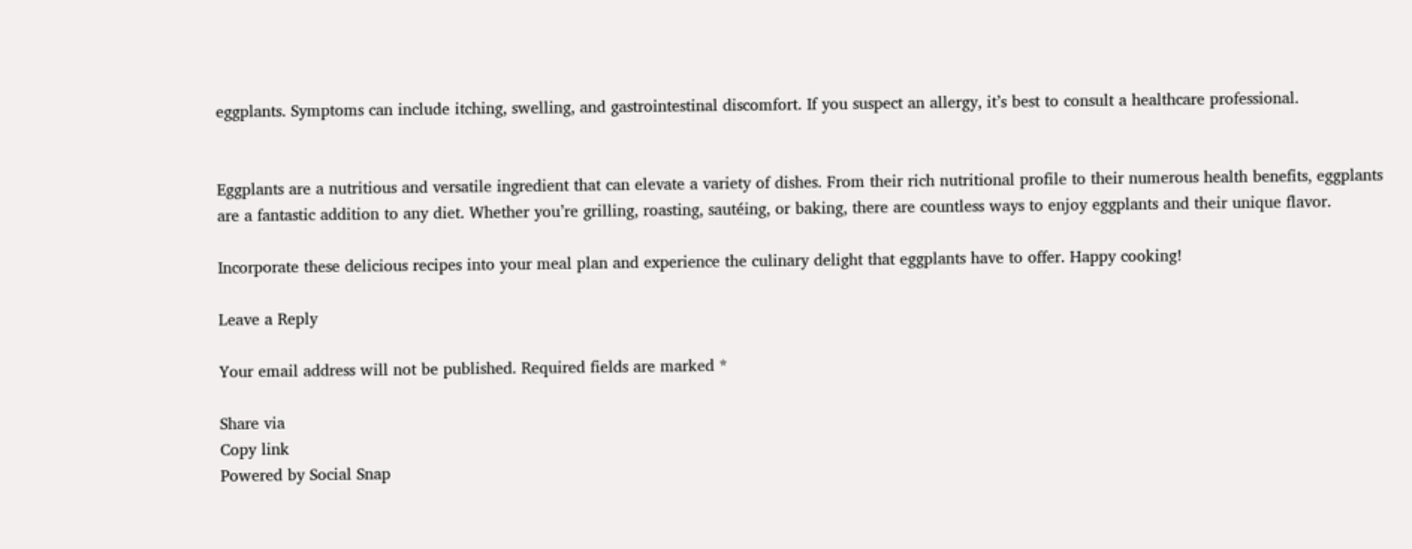eggplants. Symptoms can include itching, swelling, and gastrointestinal discomfort. If you suspect an allergy, it’s best to consult a healthcare professional.


Eggplants are a nutritious and versatile ingredient that can elevate a variety of dishes. From their rich nutritional profile to their numerous health benefits, eggplants are a fantastic addition to any diet. Whether you’re grilling, roasting, sautéing, or baking, there are countless ways to enjoy eggplants and their unique flavor.

Incorporate these delicious recipes into your meal plan and experience the culinary delight that eggplants have to offer. Happy cooking!

Leave a Reply

Your email address will not be published. Required fields are marked *

Share via
Copy link
Powered by Social Snap